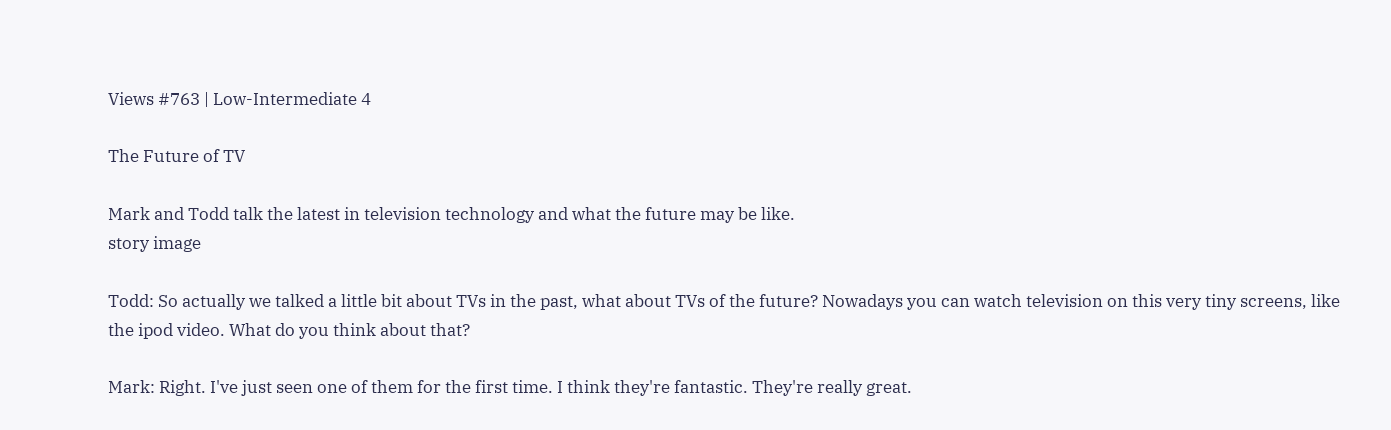Views #763 | Low-Intermediate 4

The Future of TV

Mark and Todd talk the latest in television technology and what the future may be like.
story image

Todd: So actually we talked a little bit about TVs in the past, what about TVs of the future? Nowadays you can watch television on this very tiny screens, like the ipod video. What do you think about that?

Mark: Right. I've just seen one of them for the first time. I think they're fantastic. They're really great.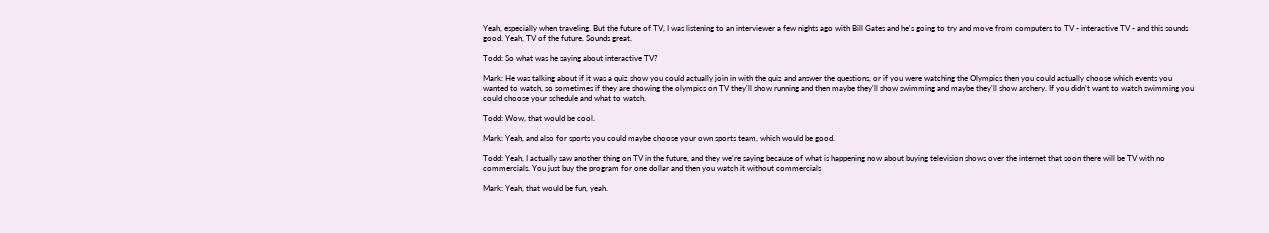Yeah, especially when traveling. But the future of TV, I was listening to an interviewer a few nights ago with Bill Gates and he's going to try and move from computers to TV - interactive TV - and this sounds good. Yeah, TV of the future. Sounds great.

Todd: So what was he saying about interactive TV?

Mark: He was talking about if it was a quiz show you could actually join in with the quiz and answer the questions, or if you were watching the Olympics then you could actually choose which events you wanted to watch, so sometimes if they are showing the olympics on TV they'll show running and then maybe they'll show swimming and maybe they'll show archery. If you didn't want to watch swimming you could choose your schedule and what to watch.

Todd: Wow, that would be cool.

Mark: Yeah, and also for sports you could maybe choose your own sports team, which would be good.

Todd: Yeah, I actually saw another thing on TV in the future, and they we're saying because of what is happening now about buying television shows over the internet that soon there will be TV with no commercials. You just buy the program for one dollar and then you watch it without commercials

Mark: Yeah, that would be fun, yeah.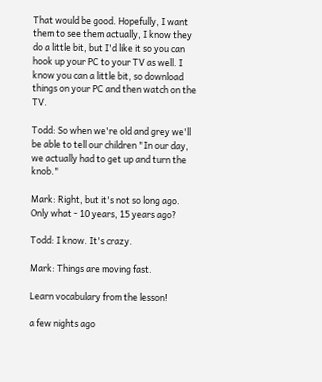That would be good. Hopefully, I want them to see them actually, I know they do a little bit, but I'd like it so you can hook up your PC to your TV as well. I know you can a little bit, so download things on your PC and then watch on the TV.

Todd: So when we're old and grey we'll be able to tell our children "In our day, we actually had to get up and turn the knob."

Mark: Right, but it's not so long ago. Only what - 10 years, 15 years ago?

Todd: I know. It's crazy.

Mark: Things are moving fast.

Learn vocabulary from the lesson!

a few nights ago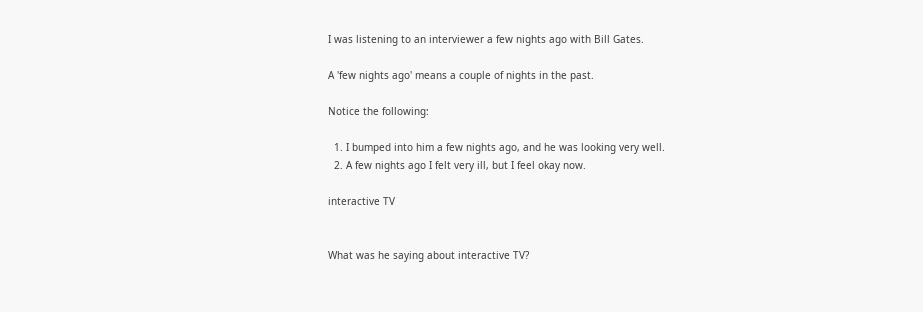I was listening to an interviewer a few nights ago with Bill Gates.

A 'few nights ago' means a couple of nights in the past.

Notice the following:

  1. I bumped into him a few nights ago, and he was looking very well.
  2. A few nights ago I felt very ill, but I feel okay now.

interactive TV


What was he saying about interactive TV?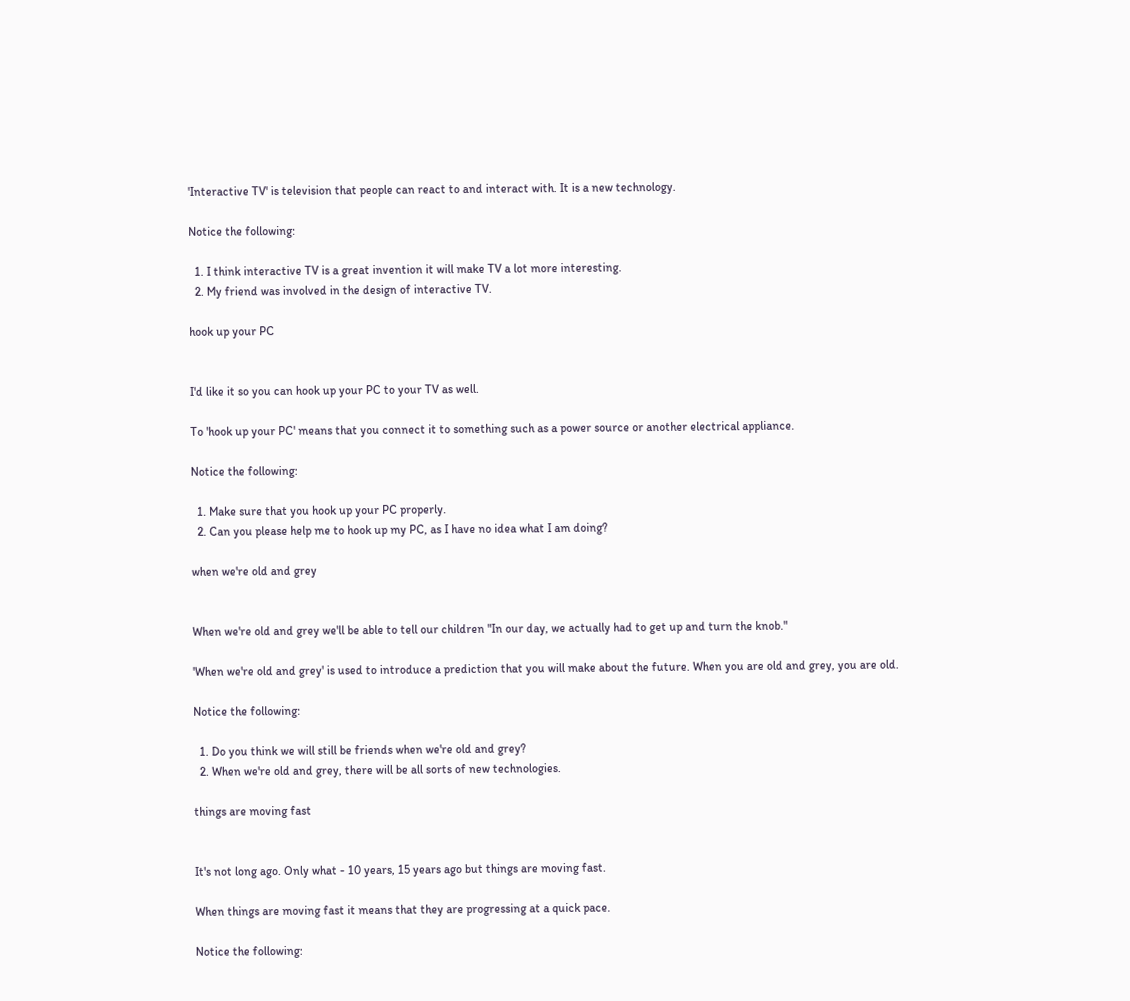'Interactive TV' is television that people can react to and interact with. It is a new technology.

Notice the following:

  1. I think interactive TV is a great invention it will make TV a lot more interesting.
  2. My friend was involved in the design of interactive TV.

hook up your PC


I'd like it so you can hook up your PC to your TV as well.

To 'hook up your PC' means that you connect it to something such as a power source or another electrical appliance.

Notice the following:

  1. Make sure that you hook up your PC properly.
  2. Can you please help me to hook up my PC, as I have no idea what I am doing?

when we're old and grey


When we're old and grey we'll be able to tell our children "In our day, we actually had to get up and turn the knob."

'When we're old and grey' is used to introduce a prediction that you will make about the future. When you are old and grey, you are old.

Notice the following:

  1. Do you think we will still be friends when we're old and grey?
  2. When we're old and grey, there will be all sorts of new technologies.

things are moving fast


It's not long ago. Only what - 10 years, 15 years ago but things are moving fast.

When things are moving fast it means that they are progressing at a quick pace.

Notice the following: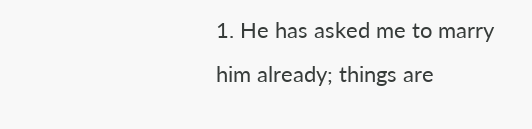1. He has asked me to marry him already; things are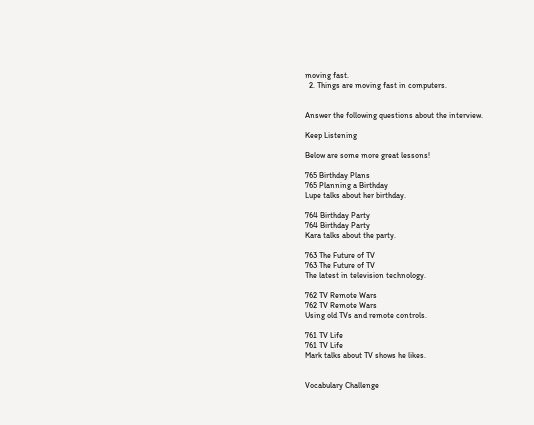moving fast.
  2. Things are moving fast in computers.


Answer the following questions about the interview.

Keep Listening

Below are some more great lessons!

765 Birthday Plans
765 Planning a Birthday
Lupe talks about her birthday.

764 Birthday Party
764 Birthday Party
Kara talks about the party.

763 The Future of TV
763 The Future of TV
The latest in television technology.

762 TV Remote Wars
762 TV Remote Wars
Using old TVs and remote controls.

761 TV Life
761 TV Life
Mark talks about TV shows he likes.


Vocabulary Challenge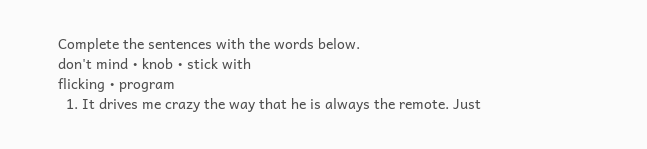Complete the sentences with the words below.
don't mind • knob • stick with
flicking • program
  1. It drives me crazy the way that he is always the remote. Just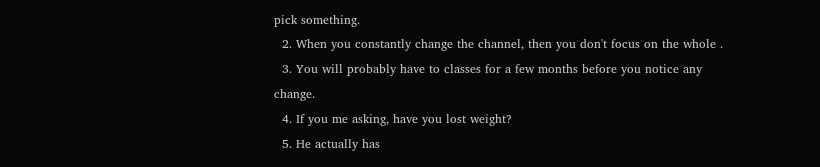pick something.
  2. When you constantly change the channel, then you don't focus on the whole .
  3. You will probably have to classes for a few months before you notice any change.
  4. If you me asking, have you lost weight?
  5. He actually has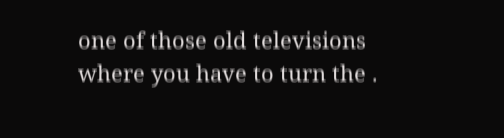one of those old televisions where you have to turn the .